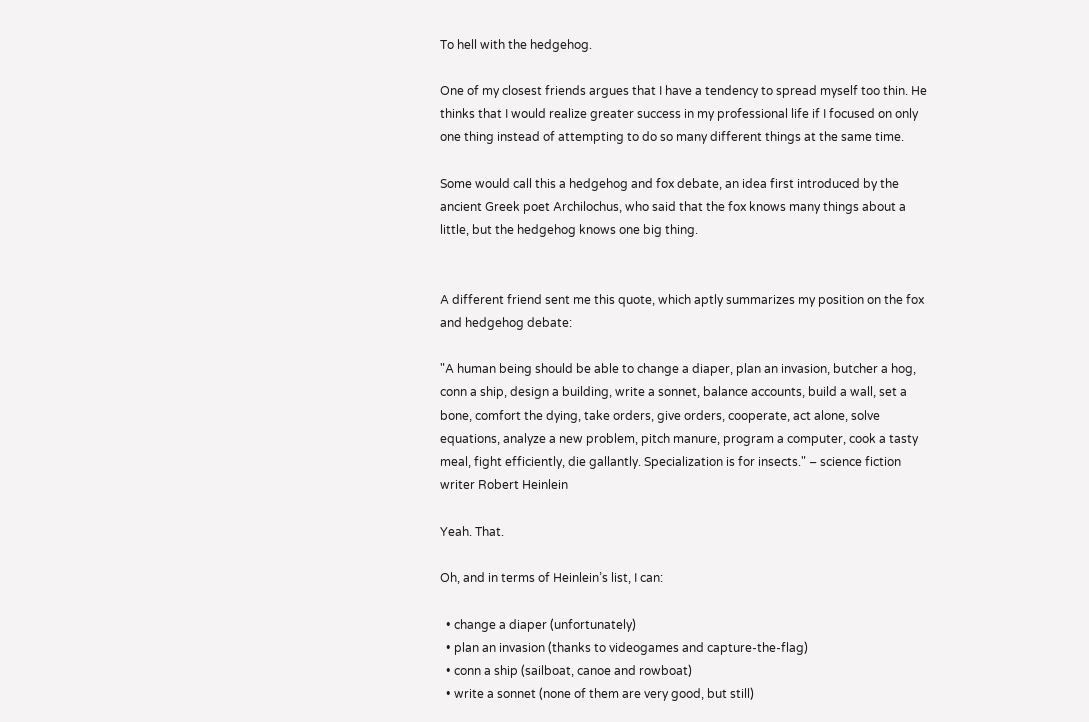To hell with the hedgehog.

One of my closest friends argues that I have a tendency to spread myself too thin. He thinks that I would realize greater success in my professional life if I focused on only one thing instead of attempting to do so many different things at the same time.

Some would call this a hedgehog and fox debate, an idea first introduced by the ancient Greek poet Archilochus, who said that the fox knows many things about a little, but the hedgehog knows one big thing.


A different friend sent me this quote, which aptly summarizes my position on the fox and hedgehog debate:

"A human being should be able to change a diaper, plan an invasion, butcher a hog, conn a ship, design a building, write a sonnet, balance accounts, build a wall, set a bone, comfort the dying, take orders, give orders, cooperate, act alone, solve equations, analyze a new problem, pitch manure, program a computer, cook a tasty meal, fight efficiently, die gallantly. Specialization is for insects." – science fiction writer Robert Heinlein

Yeah. That.

Oh, and in terms of Heinlein’s list, I can:

  • change a diaper (unfortunately)
  • plan an invasion (thanks to videogames and capture-the-flag)
  • conn a ship (sailboat, canoe and rowboat)
  • write a sonnet (none of them are very good, but still)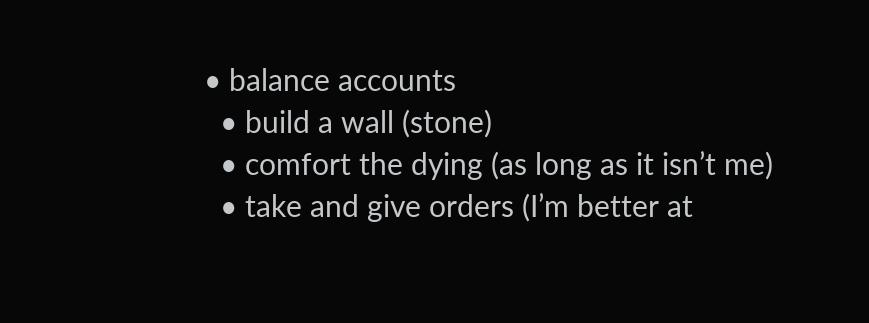• balance accounts
  • build a wall (stone)
  • comfort the dying (as long as it isn’t me)
  • take and give orders (I’m better at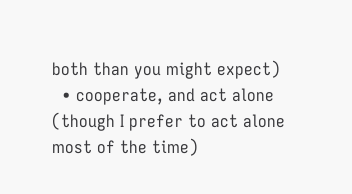both than you might expect)
  • cooperate, and act alone (though I prefer to act alone most of the time)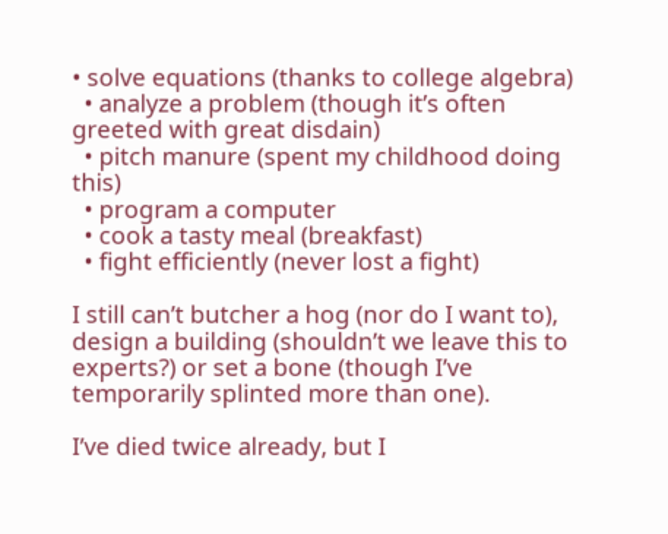• solve equations (thanks to college algebra)
  • analyze a problem (though it’s often greeted with great disdain)
  • pitch manure (spent my childhood doing this)
  • program a computer
  • cook a tasty meal (breakfast)
  • fight efficiently (never lost a fight)

I still can’t butcher a hog (nor do I want to), design a building (shouldn’t we leave this to experts?) or set a bone (though I’ve temporarily splinted more than one).

I’ve died twice already, but I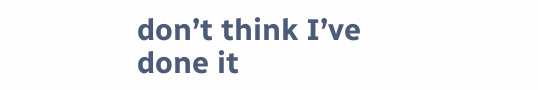don’t think I’ve done it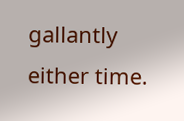gallantly either time.